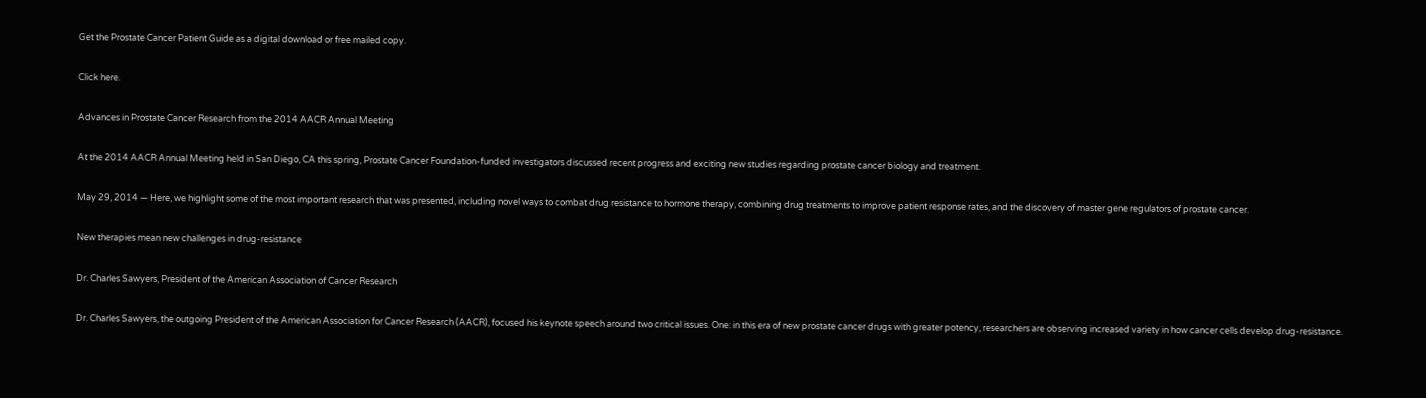Get the Prostate Cancer Patient Guide as a digital download or free mailed copy.

Click here.

Advances in Prostate Cancer Research from the 2014 AACR Annual Meeting

At the 2014 AACR Annual Meeting held in San Diego, CA this spring, Prostate Cancer Foundation-funded investigators discussed recent progress and exciting new studies regarding prostate cancer biology and treatment.

May 29, 2014 — Here, we highlight some of the most important research that was presented, including novel ways to combat drug resistance to hormone therapy, combining drug treatments to improve patient response rates, and the discovery of master gene regulators of prostate cancer.

New therapies mean new challenges in drug-resistance

Dr. Charles Sawyers, President of the American Association of Cancer Research

Dr. Charles Sawyers, the outgoing President of the American Association for Cancer Research (AACR), focused his keynote speech around two critical issues. One: in this era of new prostate cancer drugs with greater potency, researchers are observing increased variety in how cancer cells develop drug-resistance.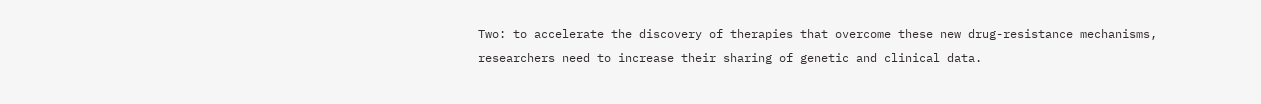Two: to accelerate the discovery of therapies that overcome these new drug-resistance mechanisms, researchers need to increase their sharing of genetic and clinical data.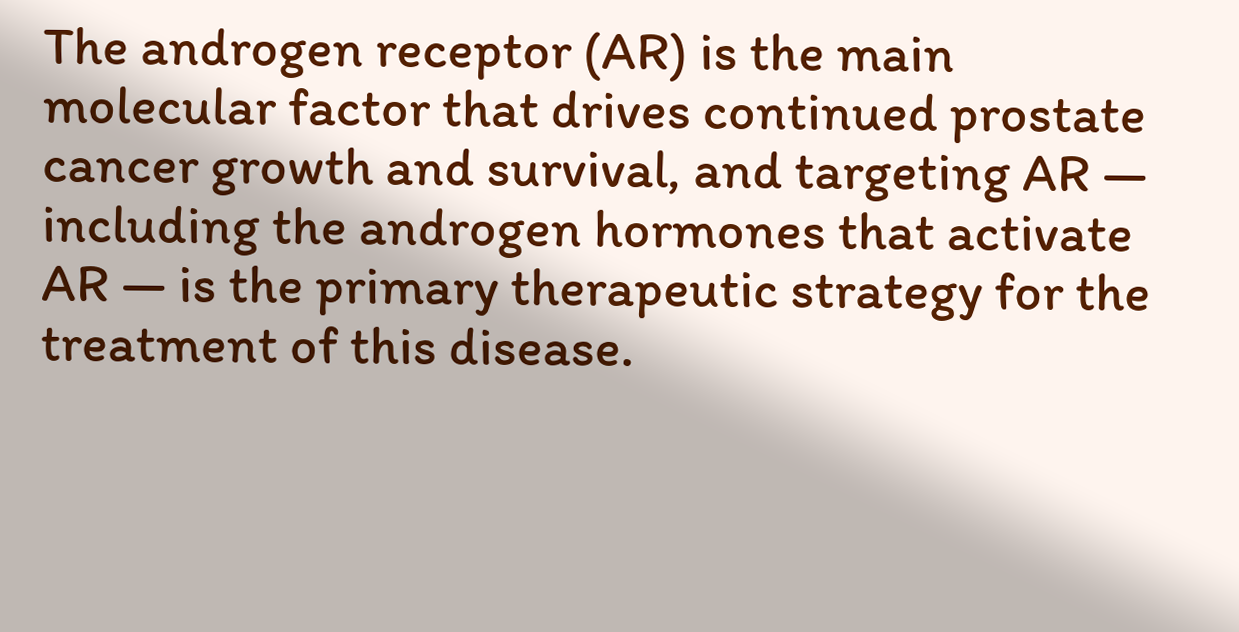The androgen receptor (AR) is the main molecular factor that drives continued prostate cancer growth and survival, and targeting AR — including the androgen hormones that activate AR — is the primary therapeutic strategy for the treatment of this disease.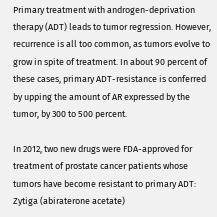Primary treatment with androgen-deprivation therapy (ADT) leads to tumor regression. However, recurrence is all too common, as tumors evolve to grow in spite of treatment. In about 90 percent of these cases, primary ADT-resistance is conferred by upping the amount of AR expressed by the tumor, by 300 to 500 percent.

In 2012, two new drugs were FDA-approved for treatment of prostate cancer patients whose tumors have become resistant to primary ADT: Zytiga (abiraterone acetate)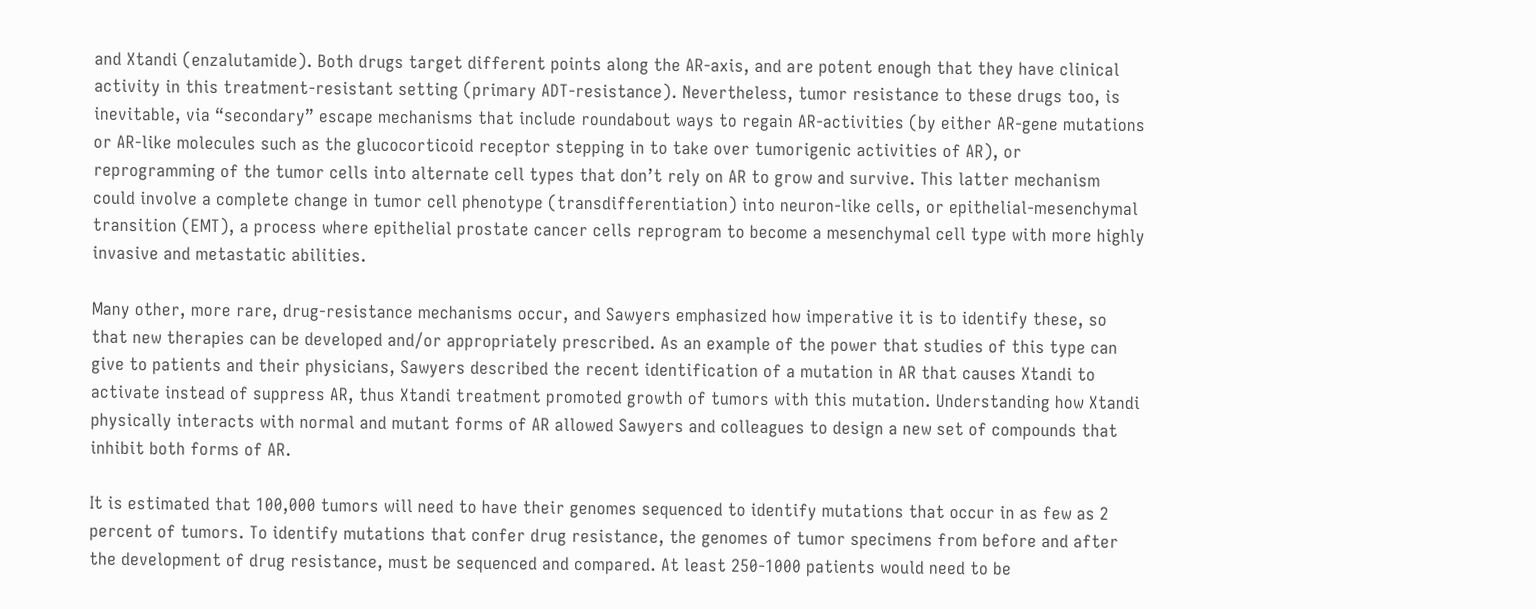and Xtandi (enzalutamide). Both drugs target different points along the AR-axis, and are potent enough that they have clinical activity in this treatment-resistant setting (primary ADT-resistance). Nevertheless, tumor resistance to these drugs too, is inevitable, via “secondary” escape mechanisms that include roundabout ways to regain AR-activities (by either AR-gene mutations or AR-like molecules such as the glucocorticoid receptor stepping in to take over tumorigenic activities of AR), or reprogramming of the tumor cells into alternate cell types that don’t rely on AR to grow and survive. This latter mechanism could involve a complete change in tumor cell phenotype (transdifferentiation) into neuron-like cells, or epithelial-mesenchymal transition (EMT), a process where epithelial prostate cancer cells reprogram to become a mesenchymal cell type with more highly invasive and metastatic abilities.

Many other, more rare, drug-resistance mechanisms occur, and Sawyers emphasized how imperative it is to identify these, so that new therapies can be developed and/or appropriately prescribed. As an example of the power that studies of this type can give to patients and their physicians, Sawyers described the recent identification of a mutation in AR that causes Xtandi to activate instead of suppress AR, thus Xtandi treatment promoted growth of tumors with this mutation. Understanding how Xtandi physically interacts with normal and mutant forms of AR allowed Sawyers and colleagues to design a new set of compounds that inhibit both forms of AR.

It is estimated that 100,000 tumors will need to have their genomes sequenced to identify mutations that occur in as few as 2 percent of tumors. To identify mutations that confer drug resistance, the genomes of tumor specimens from before and after the development of drug resistance, must be sequenced and compared. At least 250-1000 patients would need to be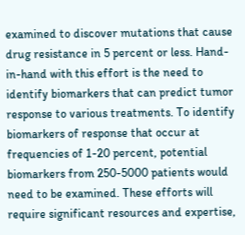examined to discover mutations that cause drug resistance in 5 percent or less. Hand-in-hand with this effort is the need to identify biomarkers that can predict tumor response to various treatments. To identify biomarkers of response that occur at frequencies of 1-20 percent, potential biomarkers from 250-5000 patients would need to be examined. These efforts will require significant resources and expertise,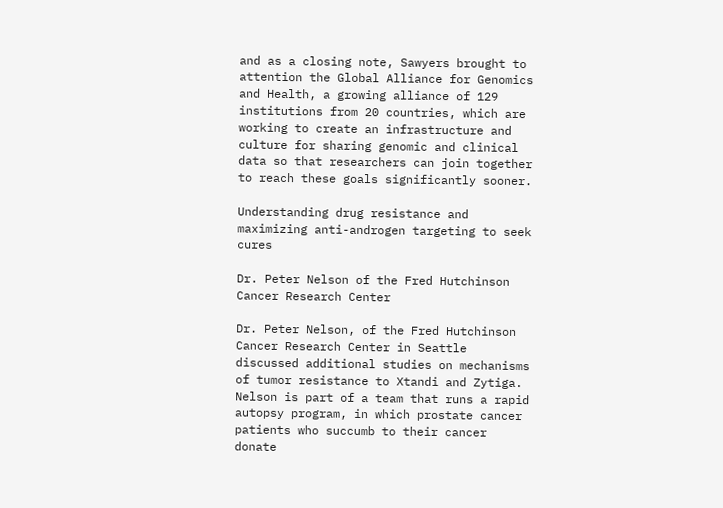and as a closing note, Sawyers brought to attention the Global Alliance for Genomics and Health, a growing alliance of 129 institutions from 20 countries, which are working to create an infrastructure and culture for sharing genomic and clinical data so that researchers can join together to reach these goals significantly sooner.

Understanding drug resistance and maximizing anti-androgen targeting to seek cures

Dr. Peter Nelson of the Fred Hutchinson Cancer Research Center

Dr. Peter Nelson, of the Fred Hutchinson Cancer Research Center in Seattle discussed additional studies on mechanisms of tumor resistance to Xtandi and Zytiga. Nelson is part of a team that runs a rapid autopsy program, in which prostate cancer patients who succumb to their cancer donate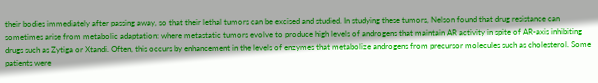their bodies immediately after passing away, so that their lethal tumors can be excised and studied. In studying these tumors, Nelson found that drug resistance can sometimes arise from metabolic adaptation: where metastatic tumors evolve to produce high levels of androgens that maintain AR activity in spite of AR-axis inhibiting drugs such as Zytiga or Xtandi. Often, this occurs by enhancement in the levels of enzymes that metabolize androgens from precursor molecules such as cholesterol. Some patients were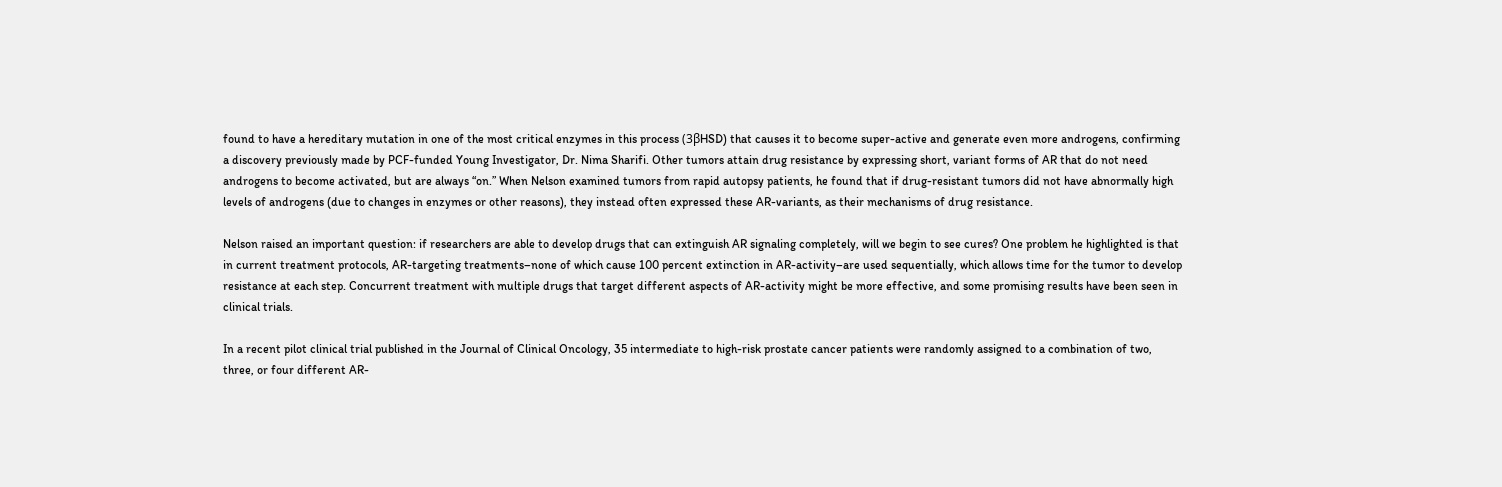found to have a hereditary mutation in one of the most critical enzymes in this process (3βHSD) that causes it to become super-active and generate even more androgens, confirming a discovery previously made by PCF-funded Young Investigator, Dr. Nima Sharifi. Other tumors attain drug resistance by expressing short, variant forms of AR that do not need androgens to become activated, but are always “on.” When Nelson examined tumors from rapid autopsy patients, he found that if drug-resistant tumors did not have abnormally high levels of androgens (due to changes in enzymes or other reasons), they instead often expressed these AR-variants, as their mechanisms of drug resistance.

Nelson raised an important question: if researchers are able to develop drugs that can extinguish AR signaling completely, will we begin to see cures? One problem he highlighted is that in current treatment protocols, AR-targeting treatments–none of which cause 100 percent extinction in AR-activity–are used sequentially, which allows time for the tumor to develop resistance at each step. Concurrent treatment with multiple drugs that target different aspects of AR-activity might be more effective, and some promising results have been seen in clinical trials.

In a recent pilot clinical trial published in the Journal of Clinical Oncology, 35 intermediate to high-risk prostate cancer patients were randomly assigned to a combination of two, three, or four different AR-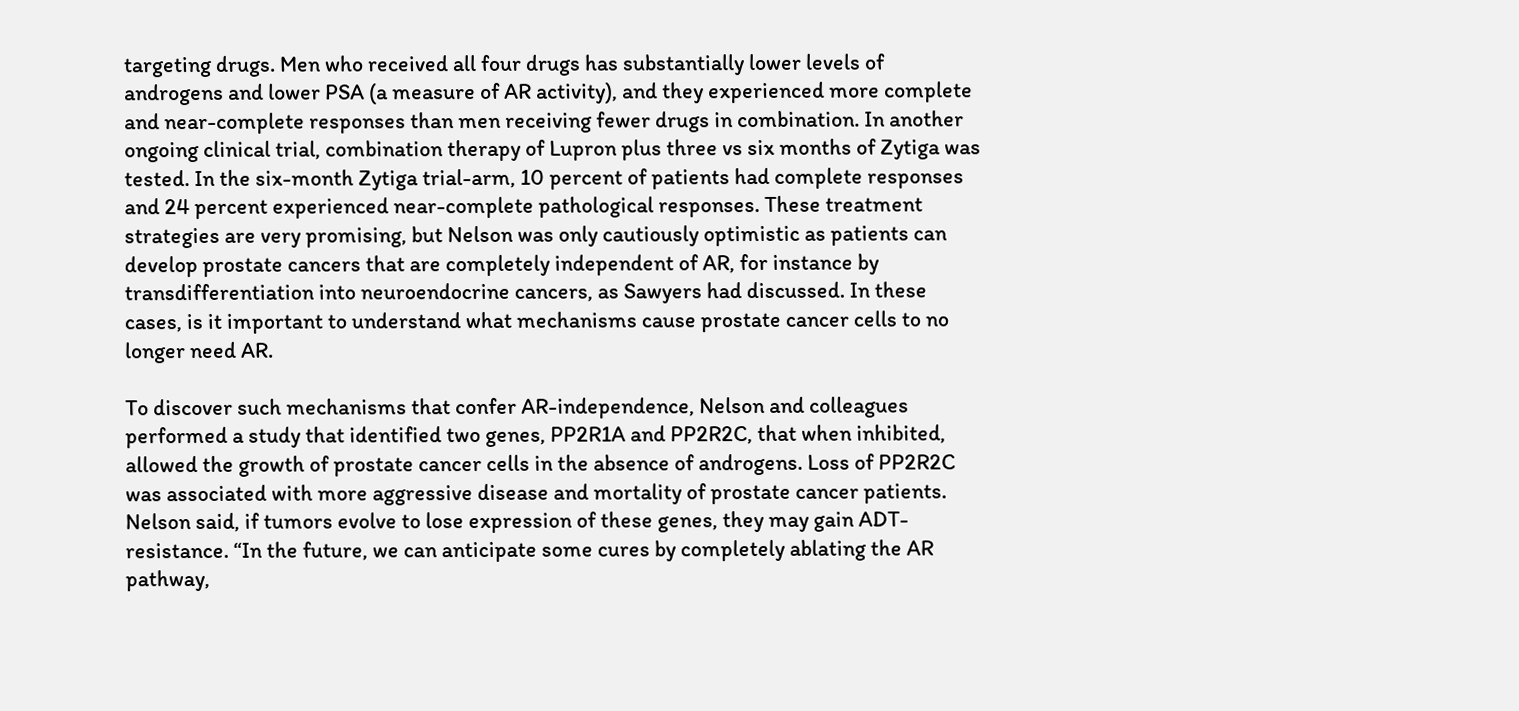targeting drugs. Men who received all four drugs has substantially lower levels of androgens and lower PSA (a measure of AR activity), and they experienced more complete and near-complete responses than men receiving fewer drugs in combination. In another ongoing clinical trial, combination therapy of Lupron plus three vs six months of Zytiga was tested. In the six-month Zytiga trial-arm, 10 percent of patients had complete responses and 24 percent experienced near-complete pathological responses. These treatment strategies are very promising, but Nelson was only cautiously optimistic as patients can develop prostate cancers that are completely independent of AR, for instance by transdifferentiation into neuroendocrine cancers, as Sawyers had discussed. In these cases, is it important to understand what mechanisms cause prostate cancer cells to no longer need AR.

To discover such mechanisms that confer AR-independence, Nelson and colleagues performed a study that identified two genes, PP2R1A and PP2R2C, that when inhibited, allowed the growth of prostate cancer cells in the absence of androgens. Loss of PP2R2C was associated with more aggressive disease and mortality of prostate cancer patients. Nelson said, if tumors evolve to lose expression of these genes, they may gain ADT-resistance. “In the future, we can anticipate some cures by completely ablating the AR pathway,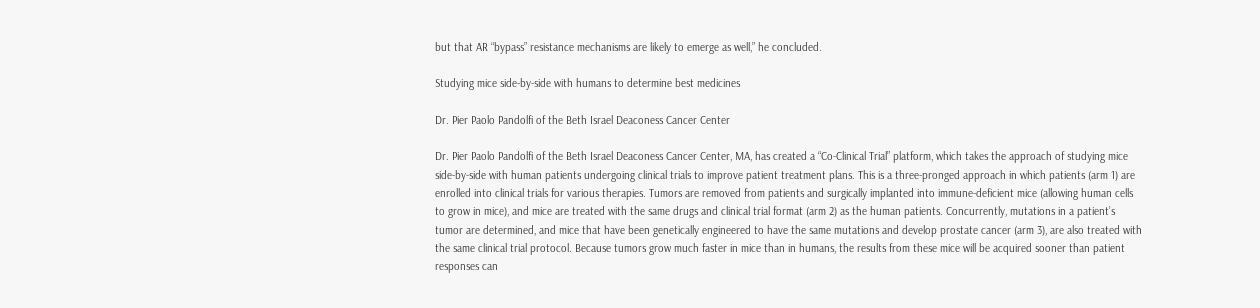but that AR “bypass” resistance mechanisms are likely to emerge as well,” he concluded.

Studying mice side-by-side with humans to determine best medicines

Dr. Pier Paolo Pandolfi of the Beth Israel Deaconess Cancer Center

Dr. Pier Paolo Pandolfi of the Beth Israel Deaconess Cancer Center, MA, has created a “Co-Clinical Trial” platform, which takes the approach of studying mice side-by-side with human patients undergoing clinical trials to improve patient treatment plans. This is a three-pronged approach in which patients (arm 1) are enrolled into clinical trials for various therapies. Tumors are removed from patients and surgically implanted into immune-deficient mice (allowing human cells to grow in mice), and mice are treated with the same drugs and clinical trial format (arm 2) as the human patients. Concurrently, mutations in a patient’s tumor are determined, and mice that have been genetically engineered to have the same mutations and develop prostate cancer (arm 3), are also treated with the same clinical trial protocol. Because tumors grow much faster in mice than in humans, the results from these mice will be acquired sooner than patient responses can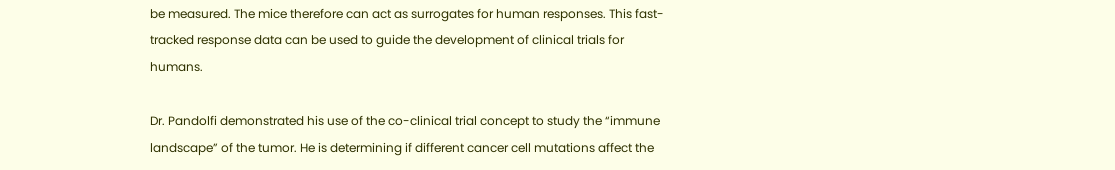be measured. The mice therefore can act as surrogates for human responses. This fast-tracked response data can be used to guide the development of clinical trials for humans.

Dr. Pandolfi demonstrated his use of the co-clinical trial concept to study the “immune landscape” of the tumor. He is determining if different cancer cell mutations affect the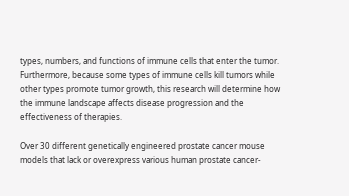types, numbers, and functions of immune cells that enter the tumor. Furthermore, because some types of immune cells kill tumors while other types promote tumor growth, this research will determine how the immune landscape affects disease progression and the effectiveness of therapies.

Over 30 different genetically engineered prostate cancer mouse models that lack or overexpress various human prostate cancer-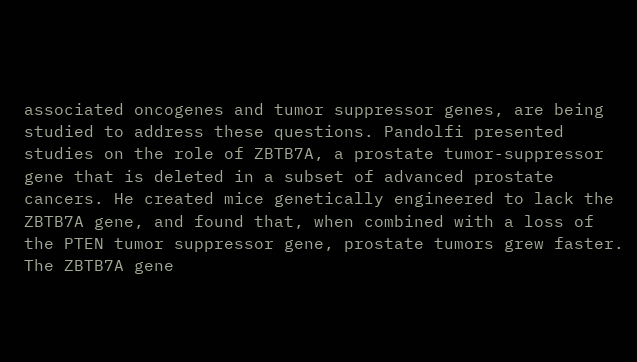associated oncogenes and tumor suppressor genes, are being studied to address these questions. Pandolfi presented studies on the role of ZBTB7A, a prostate tumor-suppressor gene that is deleted in a subset of advanced prostate cancers. He created mice genetically engineered to lack the ZBTB7A gene, and found that, when combined with a loss of the PTEN tumor suppressor gene, prostate tumors grew faster. The ZBTB7A gene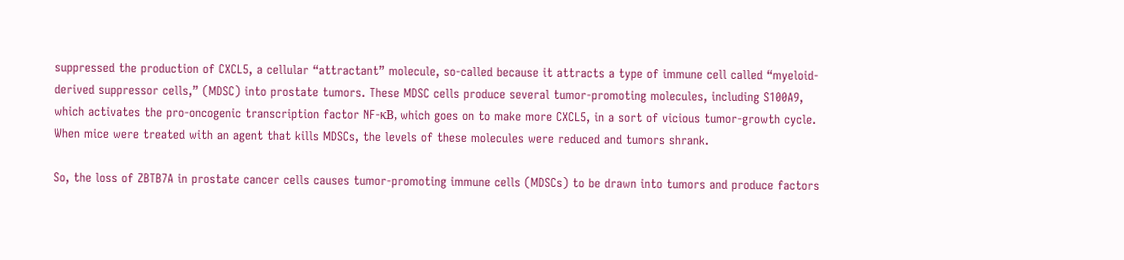suppressed the production of CXCL5, a cellular “attractant” molecule, so-called because it attracts a type of immune cell called “myeloid-derived suppressor cells,” (MDSC) into prostate tumors. These MDSC cells produce several tumor-promoting molecules, including S100A9, which activates the pro-oncogenic transcription factor NF-κB, which goes on to make more CXCL5, in a sort of vicious tumor-growth cycle. When mice were treated with an agent that kills MDSCs, the levels of these molecules were reduced and tumors shrank.

So, the loss of ZBTB7A in prostate cancer cells causes tumor-promoting immune cells (MDSCs) to be drawn into tumors and produce factors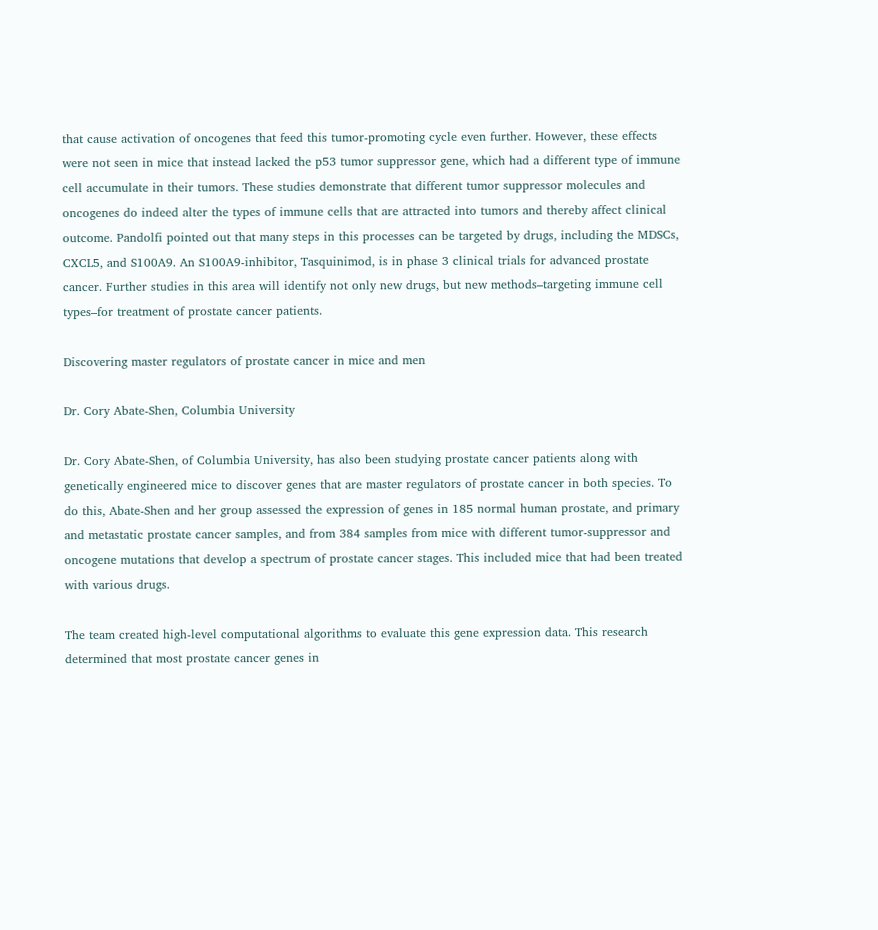that cause activation of oncogenes that feed this tumor-promoting cycle even further. However, these effects were not seen in mice that instead lacked the p53 tumor suppressor gene, which had a different type of immune cell accumulate in their tumors. These studies demonstrate that different tumor suppressor molecules and oncogenes do indeed alter the types of immune cells that are attracted into tumors and thereby affect clinical outcome. Pandolfi pointed out that many steps in this processes can be targeted by drugs, including the MDSCs, CXCL5, and S100A9. An S100A9-inhibitor, Tasquinimod, is in phase 3 clinical trials for advanced prostate cancer. Further studies in this area will identify not only new drugs, but new methods–targeting immune cell types–for treatment of prostate cancer patients.

Discovering master regulators of prostate cancer in mice and men

Dr. Cory Abate-Shen, Columbia University

Dr. Cory Abate-Shen, of Columbia University, has also been studying prostate cancer patients along with genetically engineered mice to discover genes that are master regulators of prostate cancer in both species. To do this, Abate-Shen and her group assessed the expression of genes in 185 normal human prostate, and primary and metastatic prostate cancer samples, and from 384 samples from mice with different tumor-suppressor and oncogene mutations that develop a spectrum of prostate cancer stages. This included mice that had been treated with various drugs.

The team created high-level computational algorithms to evaluate this gene expression data. This research determined that most prostate cancer genes in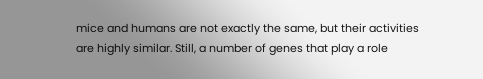mice and humans are not exactly the same, but their activities are highly similar. Still, a number of genes that play a role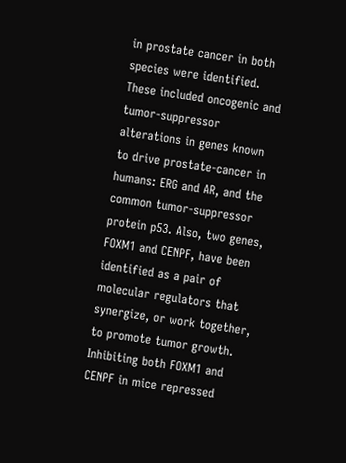in prostate cancer in both species were identified. These included oncogenic and tumor-suppressor alterations in genes known to drive prostate-cancer in humans: ERG and AR, and the common tumor-suppressor protein p53. Also, two genes, FOXM1 and CENPF, have been identified as a pair of molecular regulators that synergize, or work together, to promote tumor growth. Inhibiting both FOXM1 and CENPF in mice repressed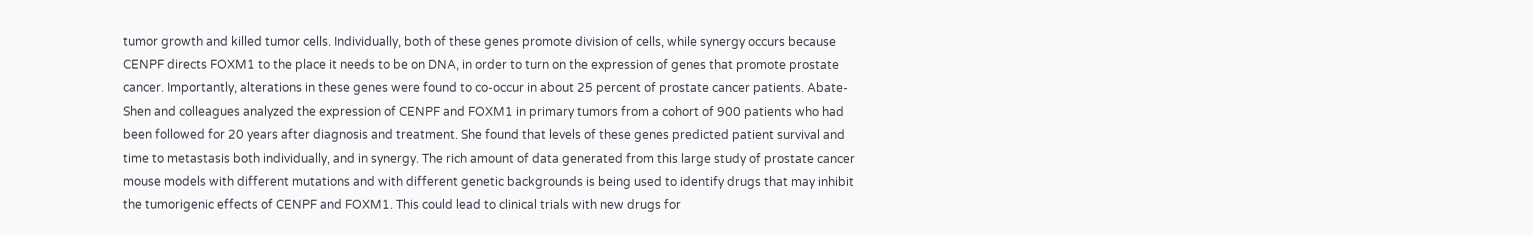tumor growth and killed tumor cells. Individually, both of these genes promote division of cells, while synergy occurs because CENPF directs FOXM1 to the place it needs to be on DNA, in order to turn on the expression of genes that promote prostate cancer. Importantly, alterations in these genes were found to co-occur in about 25 percent of prostate cancer patients. Abate-Shen and colleagues analyzed the expression of CENPF and FOXM1 in primary tumors from a cohort of 900 patients who had been followed for 20 years after diagnosis and treatment. She found that levels of these genes predicted patient survival and time to metastasis both individually, and in synergy. The rich amount of data generated from this large study of prostate cancer mouse models with different mutations and with different genetic backgrounds is being used to identify drugs that may inhibit the tumorigenic effects of CENPF and FOXM1. This could lead to clinical trials with new drugs for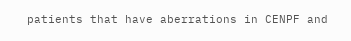patients that have aberrations in CENPF and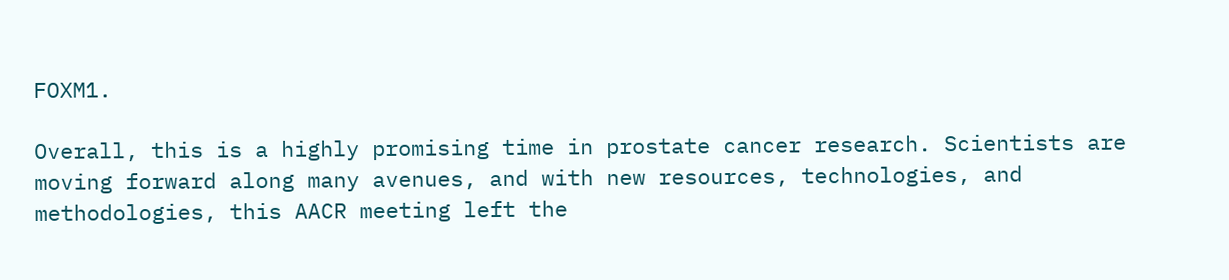FOXM1.

Overall, this is a highly promising time in prostate cancer research. Scientists are moving forward along many avenues, and with new resources, technologies, and methodologies, this AACR meeting left the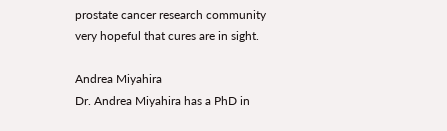prostate cancer research community very hopeful that cures are in sight.

Andrea Miyahira
Dr. Andrea Miyahira has a PhD in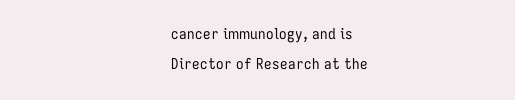cancer immunology, and is Director of Research at the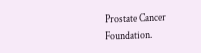Prostate Cancer Foundation.